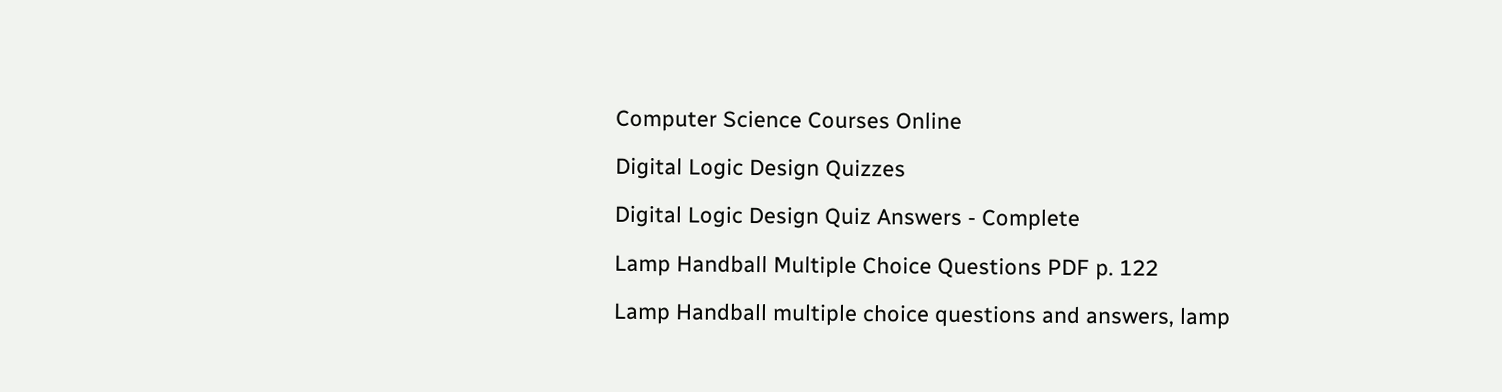Computer Science Courses Online

Digital Logic Design Quizzes

Digital Logic Design Quiz Answers - Complete

Lamp Handball Multiple Choice Questions PDF p. 122

Lamp Handball multiple choice questions and answers, lamp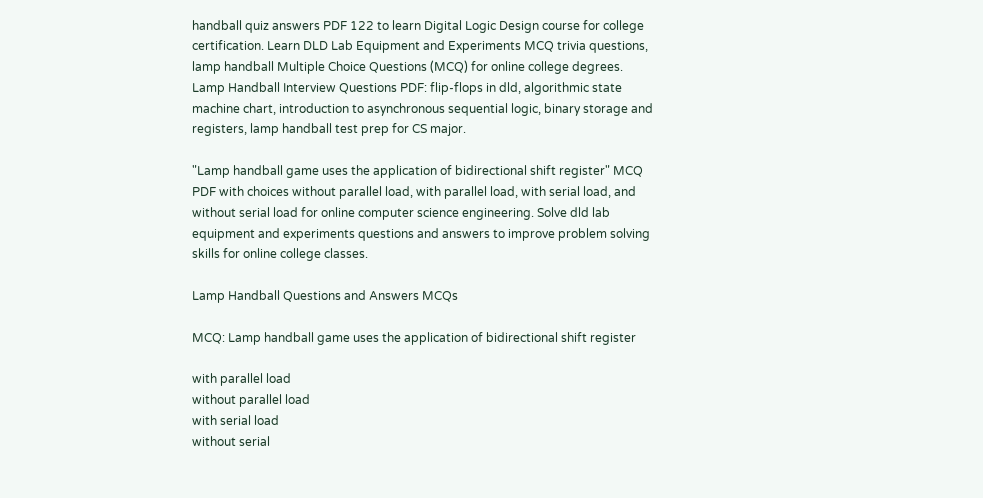handball quiz answers PDF 122 to learn Digital Logic Design course for college certification. Learn DLD Lab Equipment and Experiments MCQ trivia questions, lamp handball Multiple Choice Questions (MCQ) for online college degrees. Lamp Handball Interview Questions PDF: flip-flops in dld, algorithmic state machine chart, introduction to asynchronous sequential logic, binary storage and registers, lamp handball test prep for CS major.

"Lamp handball game uses the application of bidirectional shift register" MCQ PDF with choices without parallel load, with parallel load, with serial load, and without serial load for online computer science engineering. Solve dld lab equipment and experiments questions and answers to improve problem solving skills for online college classes.

Lamp Handball Questions and Answers MCQs

MCQ: Lamp handball game uses the application of bidirectional shift register

with parallel load
without parallel load
with serial load
without serial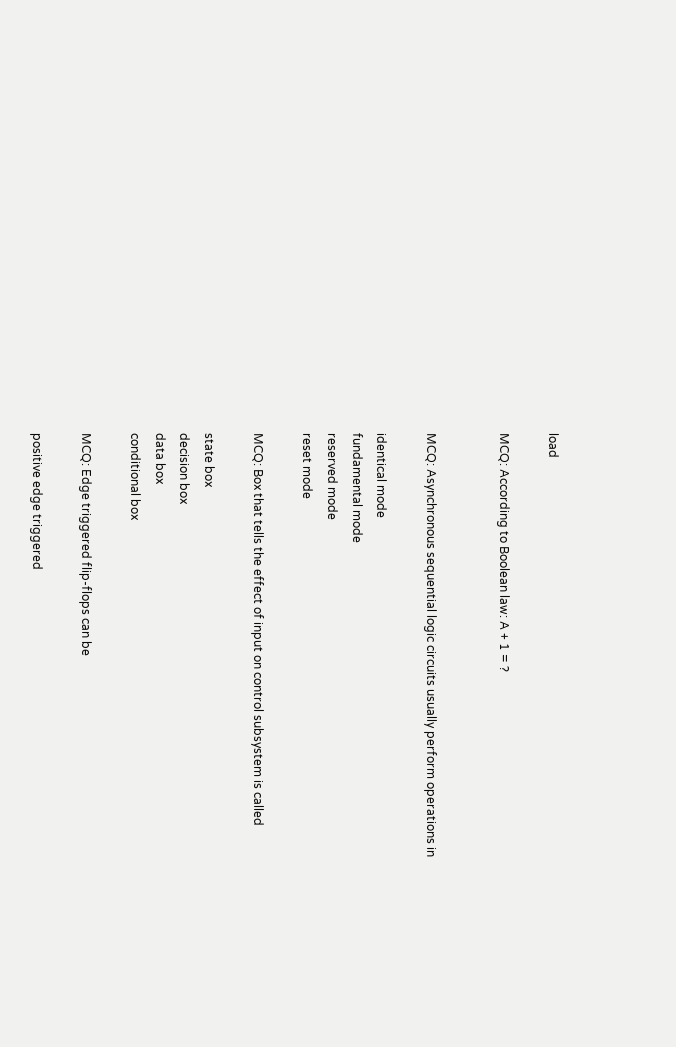load

MCQ: According to Boolean law: A + 1 = ?


MCQ: Asynchronous sequential logic circuits usually perform operations in

identical mode
fundamental mode
reserved mode
reset mode

MCQ: Box that tells the effect of input on control subsystem is called

state box
decision box
data box
conditional box

MCQ: Edge triggered flip-flops can be

positive edge triggered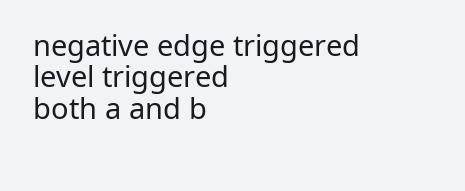negative edge triggered
level triggered
both a and b